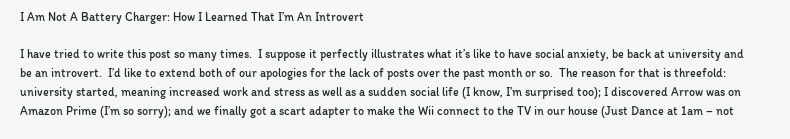I Am Not A Battery Charger: How I Learned That I’m An Introvert

I have tried to write this post so many times.  I suppose it perfectly illustrates what it’s like to have social anxiety, be back at university and be an introvert.  I’d like to extend both of our apologies for the lack of posts over the past month or so.  The reason for that is threefold: university started, meaning increased work and stress as well as a sudden social life (I know, I’m surprised too); I discovered Arrow was on Amazon Prime (I’m so sorry); and we finally got a scart adapter to make the Wii connect to the TV in our house (Just Dance at 1am – not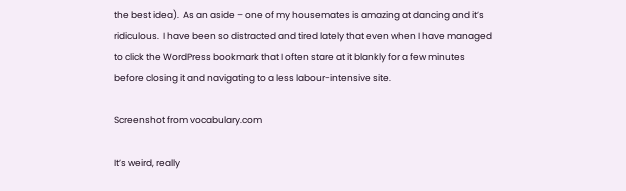the best idea).  As an aside – one of my housemates is amazing at dancing and it’s ridiculous.  I have been so distracted and tired lately that even when I have managed to click the WordPress bookmark that I often stare at it blankly for a few minutes before closing it and navigating to a less labour-intensive site.

Screenshot from vocabulary.com

It’s weird, really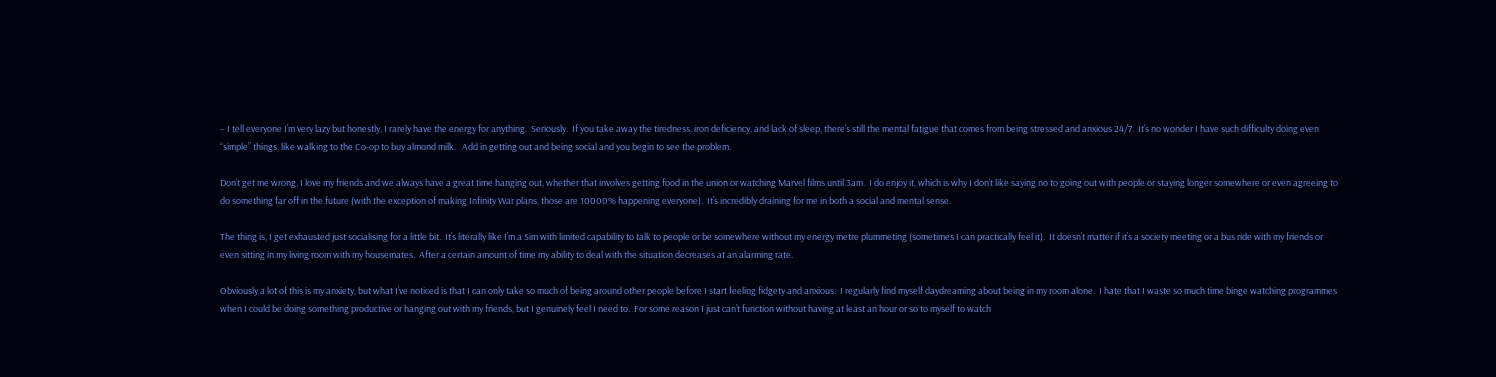– I tell everyone I’m very lazy but honestly, I rarely have the energy for anything.  Seriously.  If you take away the tiredness, iron deficiency, and lack of sleep, there’s still the mental fatigue that comes from being stressed and anxious 24/7.  It’s no wonder I have such difficulty doing even “simple” things, like walking to the Co-op to buy almond milk.   Add in getting out and being social and you begin to see the problem.

Don’t get me wrong, I love my friends and we always have a great time hanging out, whether that involves getting food in the union or watching Marvel films until 3am.  I do enjoy it, which is why I don’t like saying no to going out with people or staying longer somewhere or even agreeing to do something far off in the future (with the exception of making Infinity War plans, those are 10000% happening everyone).  It’s incredibly draining for me in both a social and mental sense.

The thing is, I get exhausted just socialising for a little bit.  It’s literally like I’m a Sim with limited capability to talk to people or be somewhere without my energy metre plummeting (sometimes I can practically feel it).  It doesn’t matter if it’s a society meeting or a bus ride with my friends or even sitting in my living room with my housemates.  After a certain amount of time my ability to deal with the situation decreases at an alarming rate.

Obviously a lot of this is my anxiety, but what I’ve noticed is that I can only take so much of being around other people before I start feeling fidgety and anxious.  I regularly find myself daydreaming about being in my room alone.  I hate that I waste so much time binge watching programmes when I could be doing something productive or hanging out with my friends, but I genuinely feel I need to.  For some reason I just can’t function without having at least an hour or so to myself to watch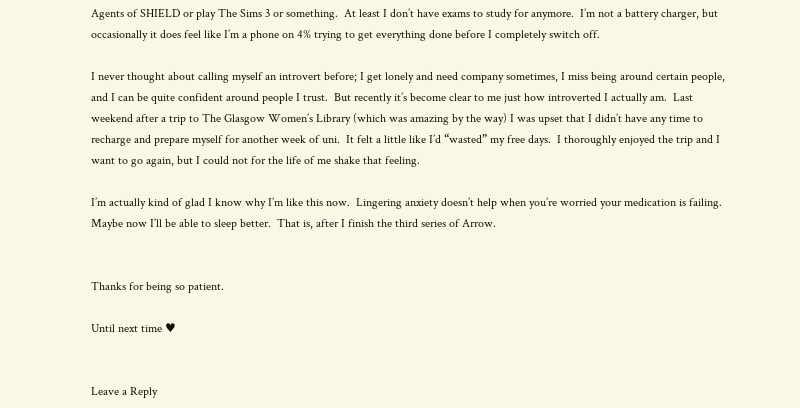Agents of SHIELD or play The Sims 3 or something.  At least I don’t have exams to study for anymore.  I’m not a battery charger, but occasionally it does feel like I’m a phone on 4% trying to get everything done before I completely switch off.

I never thought about calling myself an introvert before; I get lonely and need company sometimes, I miss being around certain people, and I can be quite confident around people I trust.  But recently it’s become clear to me just how introverted I actually am.  Last weekend after a trip to The Glasgow Women’s Library (which was amazing by the way) I was upset that I didn’t have any time to recharge and prepare myself for another week of uni.  It felt a little like I’d “wasted” my free days.  I thoroughly enjoyed the trip and I want to go again, but I could not for the life of me shake that feeling.

I’m actually kind of glad I know why I’m like this now.  Lingering anxiety doesn’t help when you’re worried your medication is failing.  Maybe now I’ll be able to sleep better.  That is, after I finish the third series of Arrow.


Thanks for being so patient.

Until next time ♥


Leave a Reply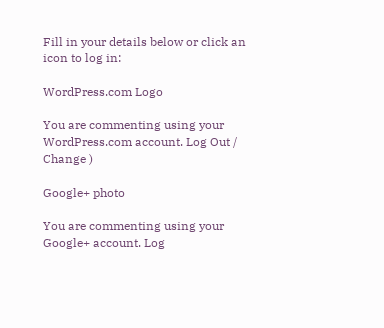Fill in your details below or click an icon to log in:

WordPress.com Logo

You are commenting using your WordPress.com account. Log Out /  Change )

Google+ photo

You are commenting using your Google+ account. Log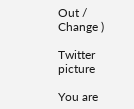Out /  Change )

Twitter picture

You are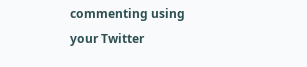commenting using your Twitter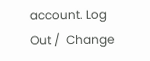account. Log Out /  Change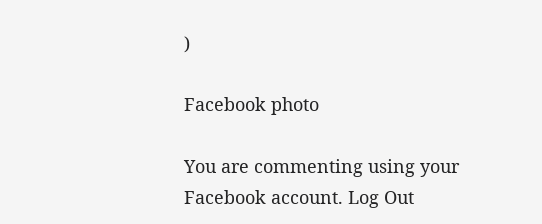)

Facebook photo

You are commenting using your Facebook account. Log Out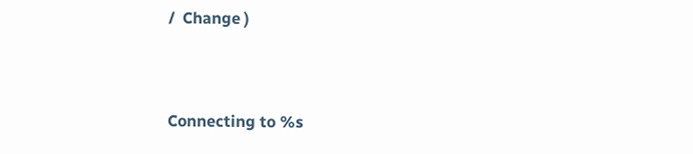/  Change )


Connecting to %s